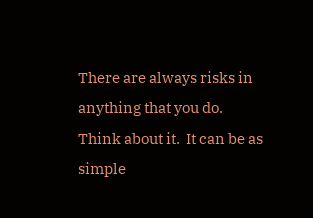There are always risks in anything that you do.  Think about it.  It can be as simple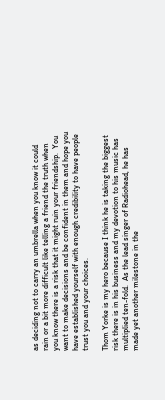as deciding not to carry an umbrella when you know it could rain or a bit more difficult like telling a friend the truth when you know there is a risk that it might ruin your friendship.  You want to make decisions and be confident in them and hope you have established yourself with enough credibility to have people trust you and your choices.

Thom Yorke is my hero because I think he is taking the biggest risk there is in his business and my devotion to his music has multiplied ten-fold.  As the lead singer of Radiohead, he has made yet another milestone in the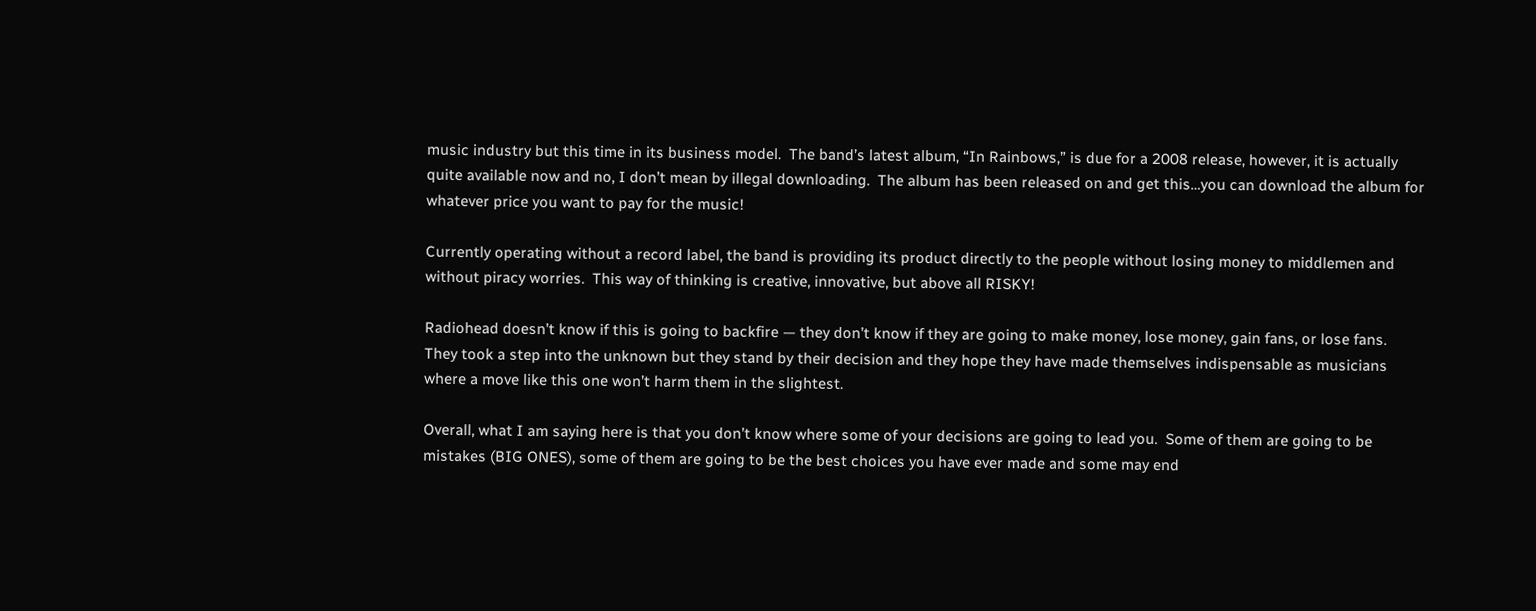music industry but this time in its business model.  The band’s latest album, “In Rainbows,” is due for a 2008 release, however, it is actually quite available now and no, I don’t mean by illegal downloading.  The album has been released on and get this…you can download the album for whatever price you want to pay for the music!

Currently operating without a record label, the band is providing its product directly to the people without losing money to middlemen and without piracy worries.  This way of thinking is creative, innovative, but above all RISKY!

Radiohead doesn’t know if this is going to backfire — they don’t know if they are going to make money, lose money, gain fans, or lose fans.  They took a step into the unknown but they stand by their decision and they hope they have made themselves indispensable as musicians where a move like this one won’t harm them in the slightest.

Overall, what I am saying here is that you don’t know where some of your decisions are going to lead you.  Some of them are going to be mistakes (BIG ONES), some of them are going to be the best choices you have ever made and some may end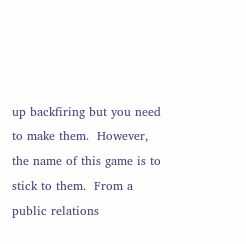up backfiring but you need to make them.  However, the name of this game is to stick to them.  From a public relations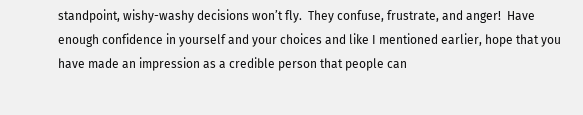standpoint, wishy-washy decisions won’t fly.  They confuse, frustrate, and anger!  Have enough confidence in yourself and your choices and like I mentioned earlier, hope that you have made an impression as a credible person that people can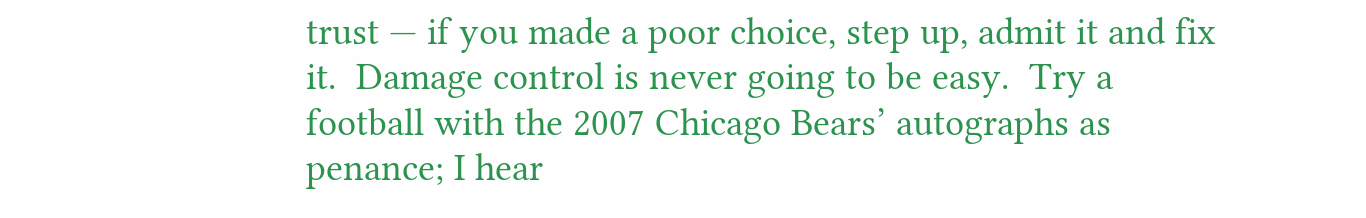trust — if you made a poor choice, step up, admit it and fix it.  Damage control is never going to be easy.  Try a football with the 2007 Chicago Bears’ autographs as penance; I hear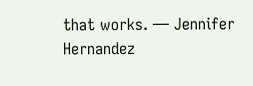that works. — Jennifer Hernandez